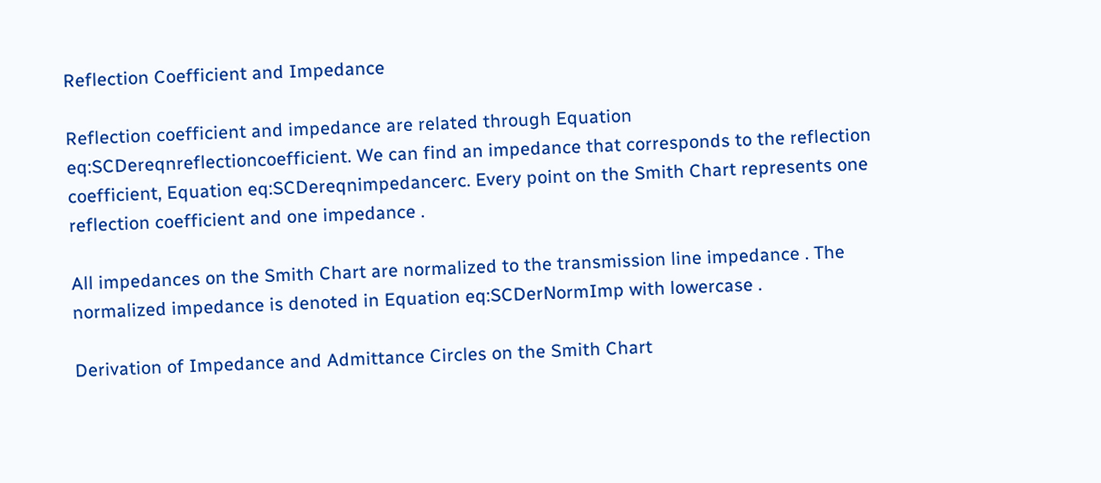Reflection Coefficient and Impedance

Reflection coefficient and impedance are related through Equation eq:SCDereqnreflectioncoefficient. We can find an impedance that corresponds to the reflection coefficient, Equation eq:SCDereqnimpedancerc. Every point on the Smith Chart represents one reflection coefficient and one impedance .

All impedances on the Smith Chart are normalized to the transmission line impedance . The normalized impedance is denoted in Equation eq:SCDerNormImp with lowercase .

Derivation of Impedance and Admittance Circles on the Smith Chart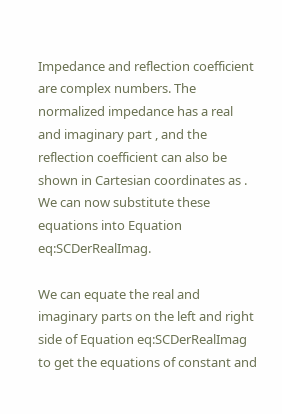Impedance and reflection coefficient are complex numbers. The normalized impedance has a real and imaginary part , and the reflection coefficient can also be shown in Cartesian coordinates as . We can now substitute these equations into Equation eq:SCDerRealImag.

We can equate the real and imaginary parts on the left and right side of Equation eq:SCDerRealImag to get the equations of constant and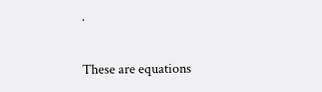.

These are equations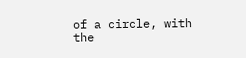of a circle, with the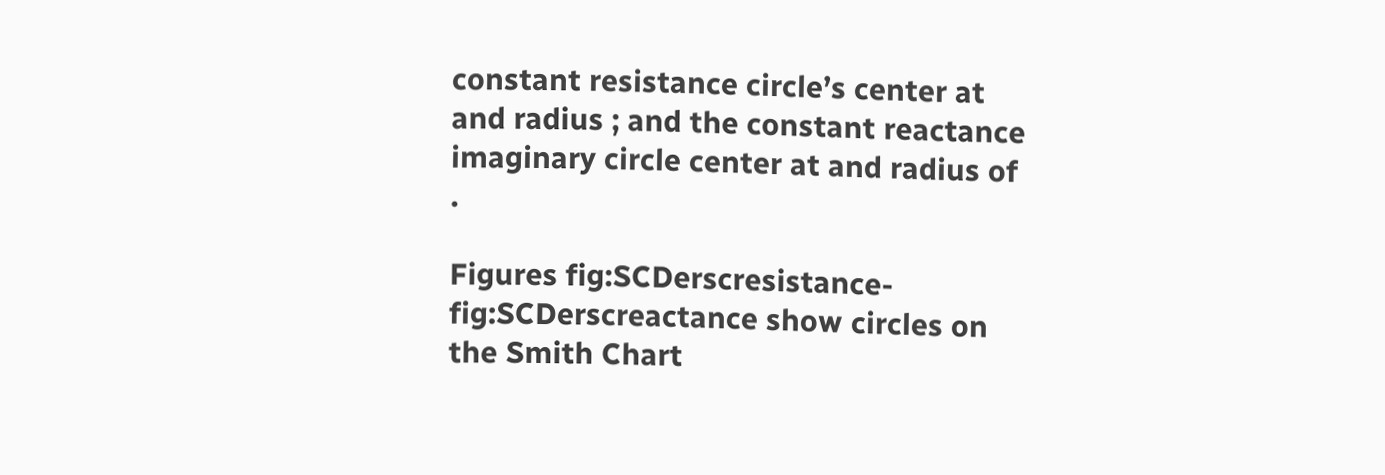constant resistance circle’s center at and radius ; and the constant reactance imaginary circle center at and radius of .

Figures fig:SCDerscresistance- fig:SCDerscreactance show circles on the Smith Chart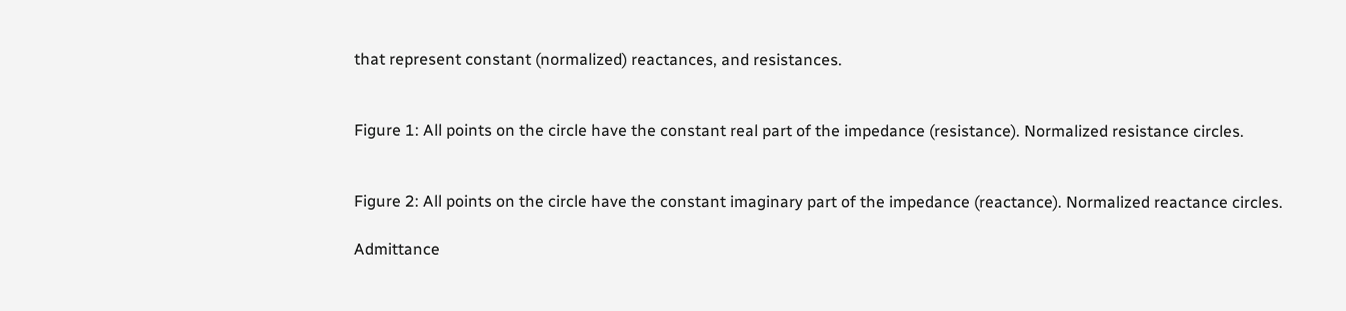that represent constant (normalized) reactances, and resistances.


Figure 1: All points on the circle have the constant real part of the impedance (resistance). Normalized resistance circles.


Figure 2: All points on the circle have the constant imaginary part of the impedance (reactance). Normalized reactance circles.

Admittance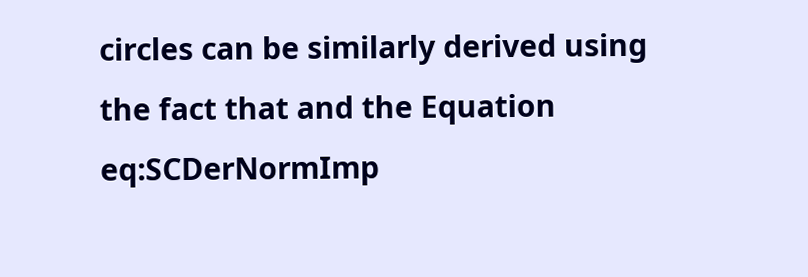circles can be similarly derived using the fact that and the Equation eq:SCDerNormImp